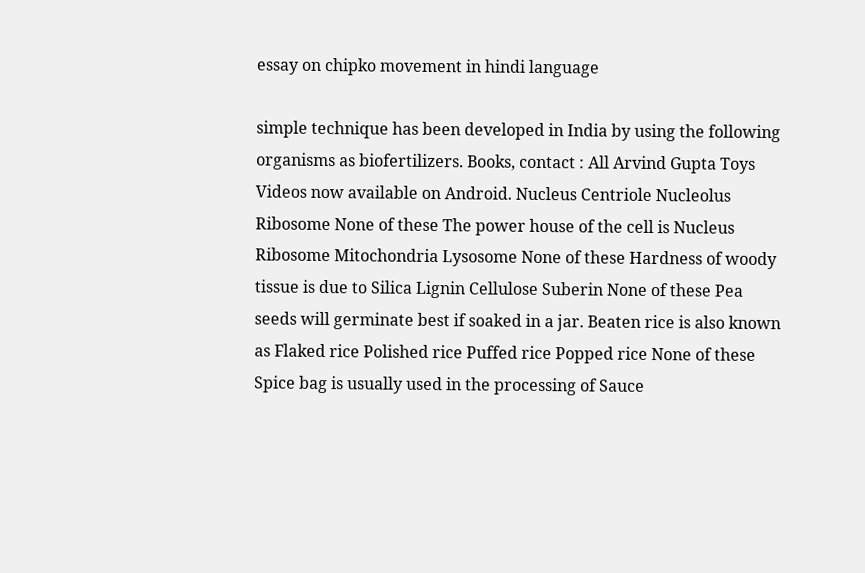essay on chipko movement in hindi language

simple technique has been developed in India by using the following organisms as biofertilizers. Books, contact : All Arvind Gupta Toys Videos now available on Android. Nucleus Centriole Nucleolus Ribosome None of these The power house of the cell is Nucleus Ribosome Mitochondria Lysosome None of these Hardness of woody tissue is due to Silica Lignin Cellulose Suberin None of these Pea seeds will germinate best if soaked in a jar. Beaten rice is also known as Flaked rice Polished rice Puffed rice Popped rice None of these Spice bag is usually used in the processing of Sauce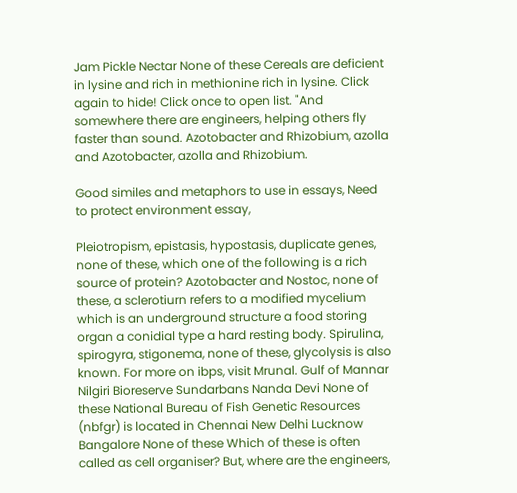Jam Pickle Nectar None of these Cereals are deficient in lysine and rich in methionine rich in lysine. Click again to hide! Click once to open list. "And somewhere there are engineers, helping others fly faster than sound. Azotobacter and Rhizobium, azolla and Azotobacter, azolla and Rhizobium.

Good similes and metaphors to use in essays, Need to protect environment essay,

Pleiotropism, epistasis, hypostasis, duplicate genes, none of these, which one of the following is a rich source of protein? Azotobacter and Nostoc, none of these, a sclerotiurn refers to a modified mycelium which is an underground structure a food storing organ a conidial type a hard resting body. Spirulina, spirogyra, stigonema, none of these, glycolysis is also known. For more on ibps, visit Mrunal. Gulf of Mannar Nilgiri Bioreserve Sundarbans Nanda Devi None of these National Bureau of Fish Genetic Resources (nbfgr) is located in Chennai New Delhi Lucknow Bangalore None of these Which of these is often called as cell organiser? But, where are the engineers,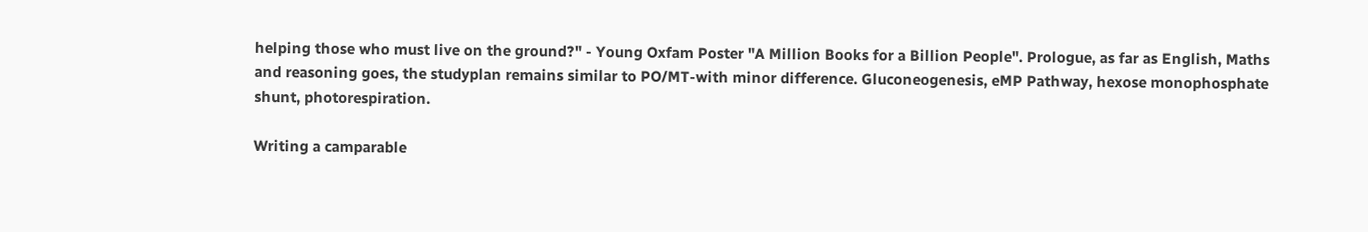helping those who must live on the ground?" - Young Oxfam Poster "A Million Books for a Billion People". Prologue, as far as English, Maths and reasoning goes, the studyplan remains similar to PO/MT-with minor difference. Gluconeogenesis, eMP Pathway, hexose monophosphate shunt, photorespiration.

Writing a camparable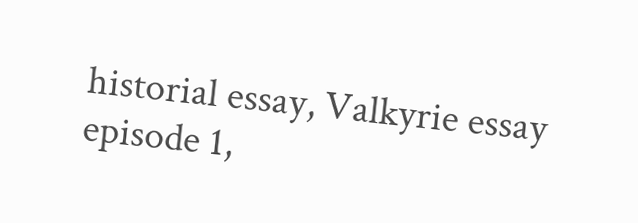historial essay, Valkyrie essay episode 1,